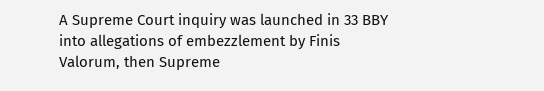A Supreme Court inquiry was launched in 33 BBY into allegations of embezzlement by Finis Valorum, then Supreme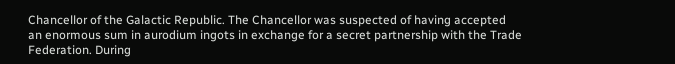Chancellor of the Galactic Republic. The Chancellor was suspected of having accepted an enormous sum in aurodium ingots in exchange for a secret partnership with the Trade Federation. During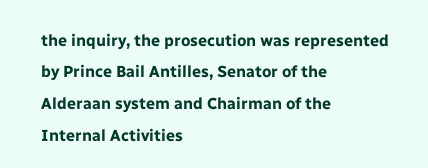the inquiry, the prosecution was represented by Prince Bail Antilles, Senator of the Alderaan system and Chairman of the Internal Activities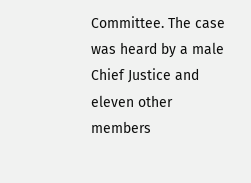Committee. The case was heard by a male Chief Justice and eleven other members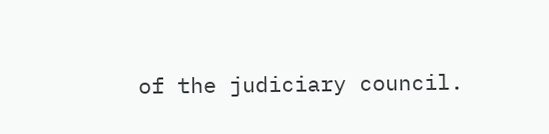of the judiciary council.